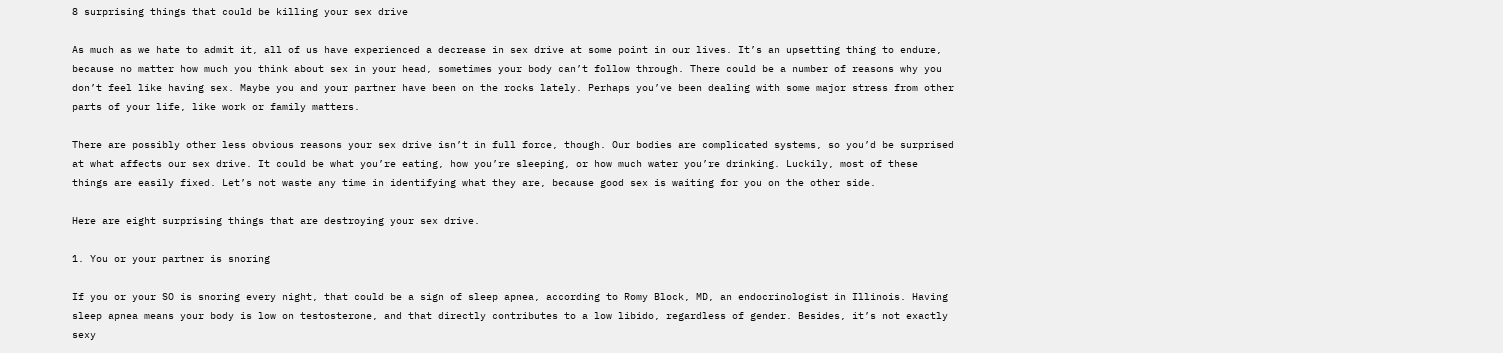8 surprising things that could be killing your sex drive

As much as we hate to admit it, all of us have experienced a decrease in sex drive at some point in our lives. It’s an upsetting thing to endure, because no matter how much you think about sex in your head, sometimes your body can’t follow through. There could be a number of reasons why you don’t feel like having sex. Maybe you and your partner have been on the rocks lately. Perhaps you’ve been dealing with some major stress from other parts of your life, like work or family matters.

There are possibly other less obvious reasons your sex drive isn’t in full force, though. Our bodies are complicated systems, so you’d be surprised at what affects our sex drive. It could be what you’re eating, how you’re sleeping, or how much water you’re drinking. Luckily, most of these things are easily fixed. Let’s not waste any time in identifying what they are, because good sex is waiting for you on the other side.

Here are eight surprising things that are destroying your sex drive.

1. You or your partner is snoring

If you or your SO is snoring every night, that could be a sign of sleep apnea, according to Romy Block, MD, an endocrinologist in Illinois. Having sleep apnea means your body is low on testosterone, and that directly contributes to a low libido, regardless of gender. Besides, it’s not exactly sexy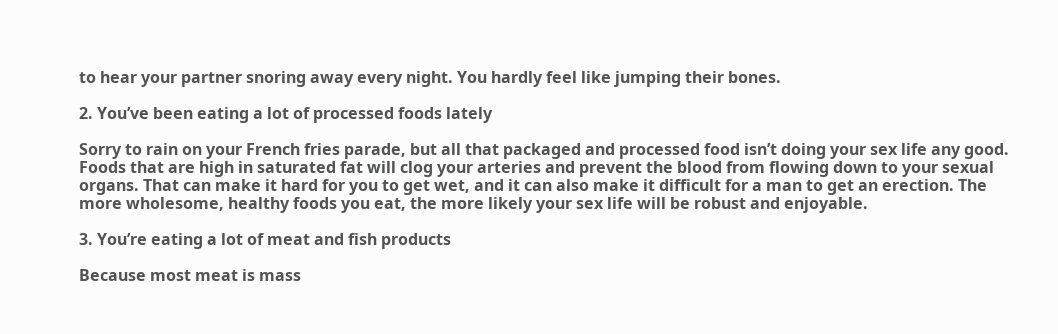to hear your partner snoring away every night. You hardly feel like jumping their bones.

2. You’ve been eating a lot of processed foods lately

Sorry to rain on your French fries parade, but all that packaged and processed food isn’t doing your sex life any good. Foods that are high in saturated fat will clog your arteries and prevent the blood from flowing down to your sexual organs. That can make it hard for you to get wet, and it can also make it difficult for a man to get an erection. The more wholesome, healthy foods you eat, the more likely your sex life will be robust and enjoyable.

3. You’re eating a lot of meat and fish products

Because most meat is mass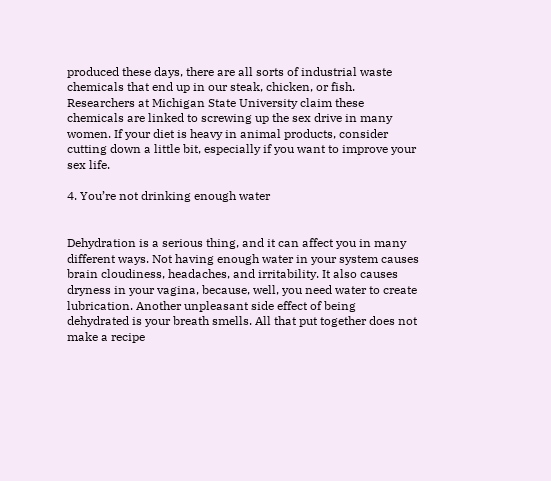produced these days, there are all sorts of industrial waste chemicals that end up in our steak, chicken, or fish. Researchers at Michigan State University claim these chemicals are linked to screwing up the sex drive in many women. If your diet is heavy in animal products, consider cutting down a little bit, especially if you want to improve your sex life.

4. You’re not drinking enough water


Dehydration is a serious thing, and it can affect you in many different ways. Not having enough water in your system causes brain cloudiness, headaches, and irritability. It also causes dryness in your vagina, because, well, you need water to create lubrication. Another unpleasant side effect of being dehydrated is your breath smells. All that put together does not make a recipe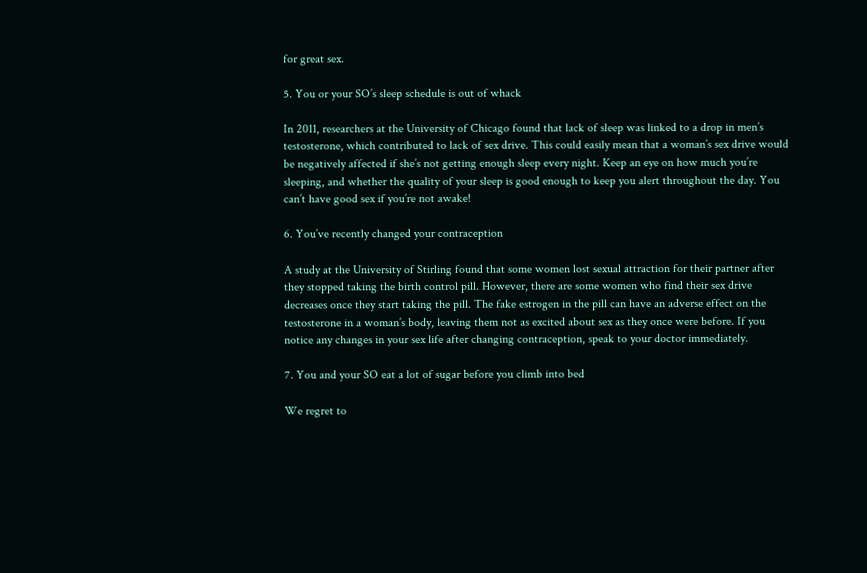for great sex.

5. You or your SO’s sleep schedule is out of whack

In 2011, researchers at the University of Chicago found that lack of sleep was linked to a drop in men’s testosterone, which contributed to lack of sex drive. This could easily mean that a woman’s sex drive would be negatively affected if she’s not getting enough sleep every night. Keep an eye on how much you’re sleeping, and whether the quality of your sleep is good enough to keep you alert throughout the day. You can’t have good sex if you’re not awake!

6. You’ve recently changed your contraception

A study at the University of Stirling found that some women lost sexual attraction for their partner after they stopped taking the birth control pill. However, there are some women who find their sex drive decreases once they start taking the pill. The fake estrogen in the pill can have an adverse effect on the testosterone in a woman’s body, leaving them not as excited about sex as they once were before. If you notice any changes in your sex life after changing contraception, speak to your doctor immediately.

7. You and your SO eat a lot of sugar before you climb into bed

We regret to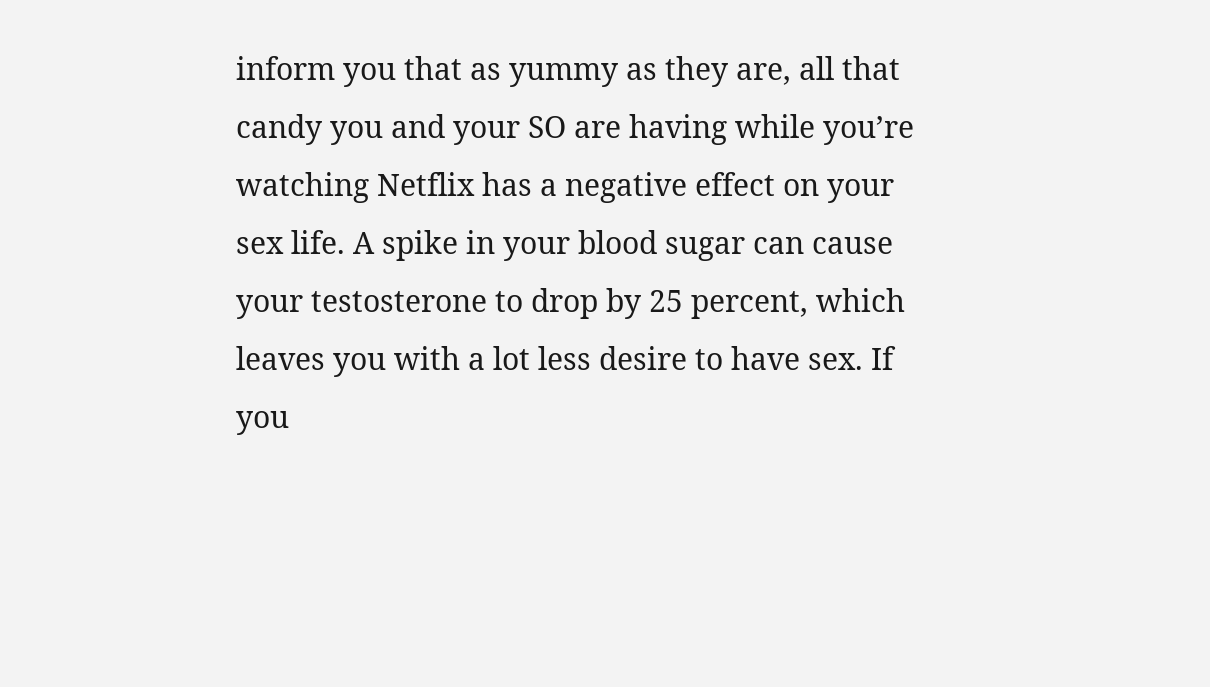inform you that as yummy as they are, all that candy you and your SO are having while you’re watching Netflix has a negative effect on your sex life. A spike in your blood sugar can cause your testosterone to drop by 25 percent, which leaves you with a lot less desire to have sex. If you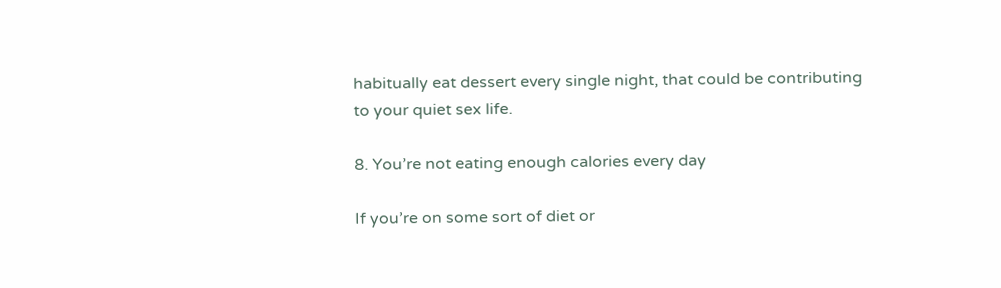habitually eat dessert every single night, that could be contributing to your quiet sex life.

8. You’re not eating enough calories every day

If you’re on some sort of diet or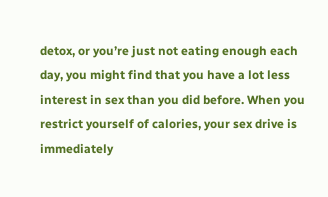detox, or you’re just not eating enough each day, you might find that you have a lot less interest in sex than you did before. When you restrict yourself of calories, your sex drive is immediately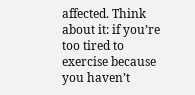affected. Think about it: if you’re too tired to exercise because you haven’t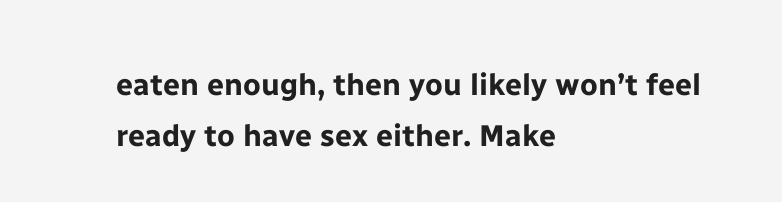eaten enough, then you likely won’t feel ready to have sex either. Make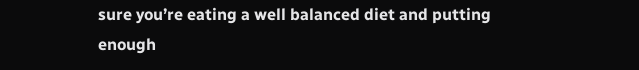sure you’re eating a well balanced diet and putting enough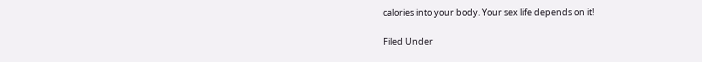calories into your body. Your sex life depends on it!

Filed Under